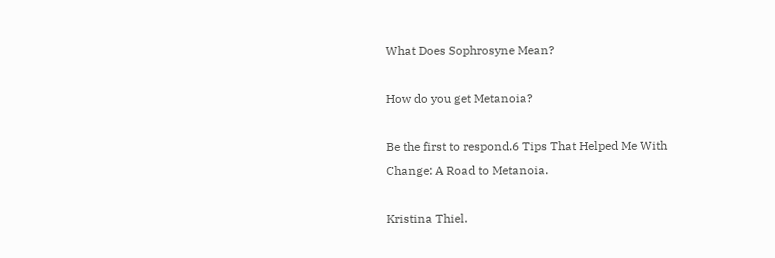What Does Sophrosyne Mean?

How do you get Metanoia?

Be the first to respond.6 Tips That Helped Me With Change: A Road to Metanoia.

Kristina Thiel.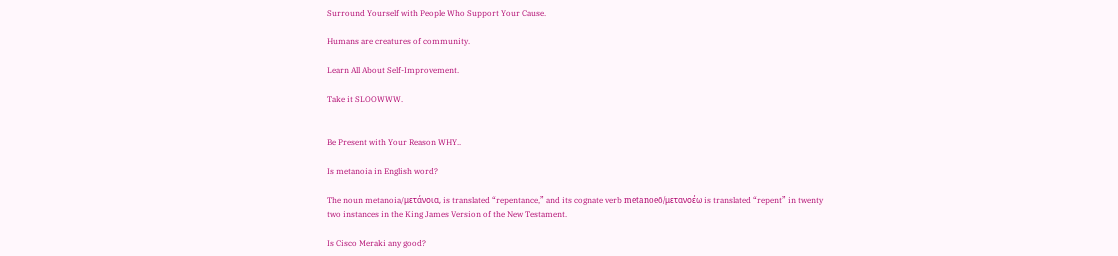Surround Yourself with People Who Support Your Cause.

Humans are creatures of community.

Learn All About Self-Improvement.

Take it SLOOWWW.


Be Present with Your Reason WHY..

Is metanoia in English word?

The noun metanoia/μετάνοια, is translated “repentance,” and its cognate verb metanoeō/μετανοέω is translated “repent” in twenty two instances in the King James Version of the New Testament.

Is Cisco Meraki any good?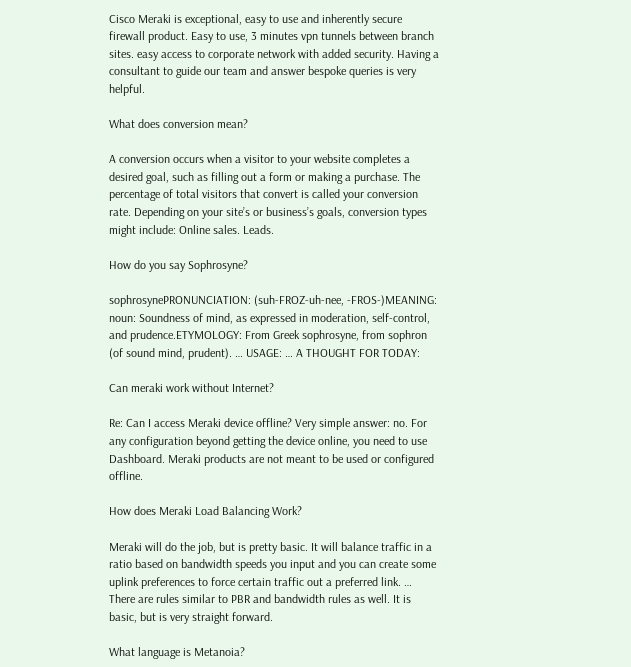Cisco Meraki is exceptional, easy to use and inherently secure firewall product. Easy to use, 3 minutes vpn tunnels between branch sites. easy access to corporate network with added security. Having a consultant to guide our team and answer bespoke queries is very helpful.

What does conversion mean?

A conversion occurs when a visitor to your website completes a desired goal, such as filling out a form or making a purchase. The percentage of total visitors that convert is called your conversion rate. Depending on your site’s or business’s goals, conversion types might include: Online sales. Leads.

How do you say Sophrosyne?

sophrosynePRONUNCIATION: (suh-FROZ-uh-nee, -FROS-)MEANING: noun: Soundness of mind, as expressed in moderation, self-control, and prudence.ETYMOLOGY: From Greek sophrosyne, from sophron (of sound mind, prudent). … USAGE: … A THOUGHT FOR TODAY:

Can meraki work without Internet?

Re: Can I access Meraki device offline? Very simple answer: no. For any configuration beyond getting the device online, you need to use Dashboard. Meraki products are not meant to be used or configured offline.

How does Meraki Load Balancing Work?

Meraki will do the job, but is pretty basic. It will balance traffic in a ratio based on bandwidth speeds you input and you can create some uplink preferences to force certain traffic out a preferred link. … There are rules similar to PBR and bandwidth rules as well. It is basic, but is very straight forward.

What language is Metanoia?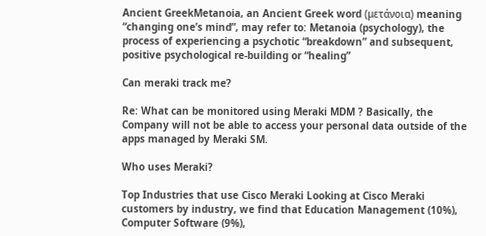Ancient GreekMetanoia, an Ancient Greek word (μετάνοια) meaning “changing one’s mind”, may refer to: Metanoia (psychology), the process of experiencing a psychotic “breakdown” and subsequent, positive psychological re-building or “healing”

Can meraki track me?

Re: What can be monitored using Meraki MDM ? Basically, the Company will not be able to access your personal data outside of the apps managed by Meraki SM.

Who uses Meraki?

Top Industries that use Cisco Meraki Looking at Cisco Meraki customers by industry, we find that Education Management (10%), Computer Software (9%),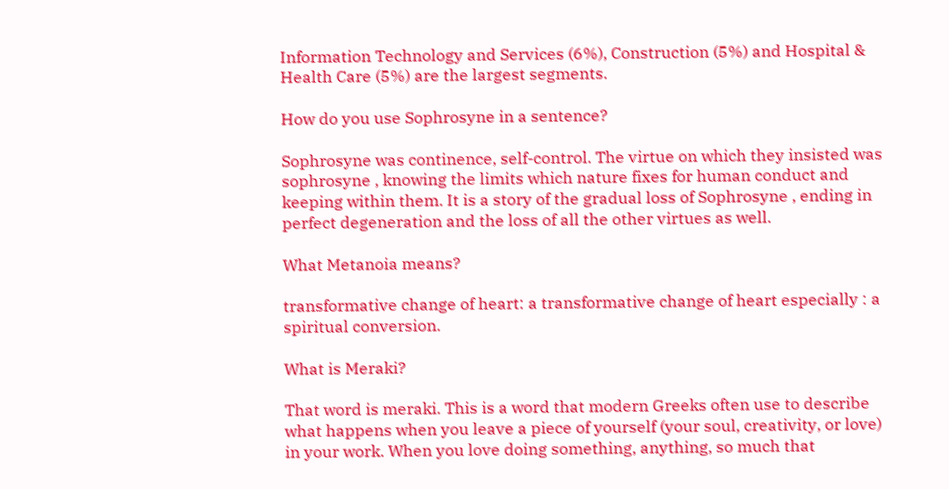Information Technology and Services (6%), Construction (5%) and Hospital & Health Care (5%) are the largest segments.

How do you use Sophrosyne in a sentence?

Sophrosyne was continence, self-control. The virtue on which they insisted was sophrosyne , knowing the limits which nature fixes for human conduct and keeping within them. It is a story of the gradual loss of Sophrosyne , ending in perfect degeneration and the loss of all the other virtues as well.

What Metanoia means?

transformative change of heart: a transformative change of heart especially : a spiritual conversion.

What is Meraki?

That word is meraki. This is a word that modern Greeks often use to describe what happens when you leave a piece of yourself (your soul, creativity, or love) in your work. When you love doing something, anything, so much that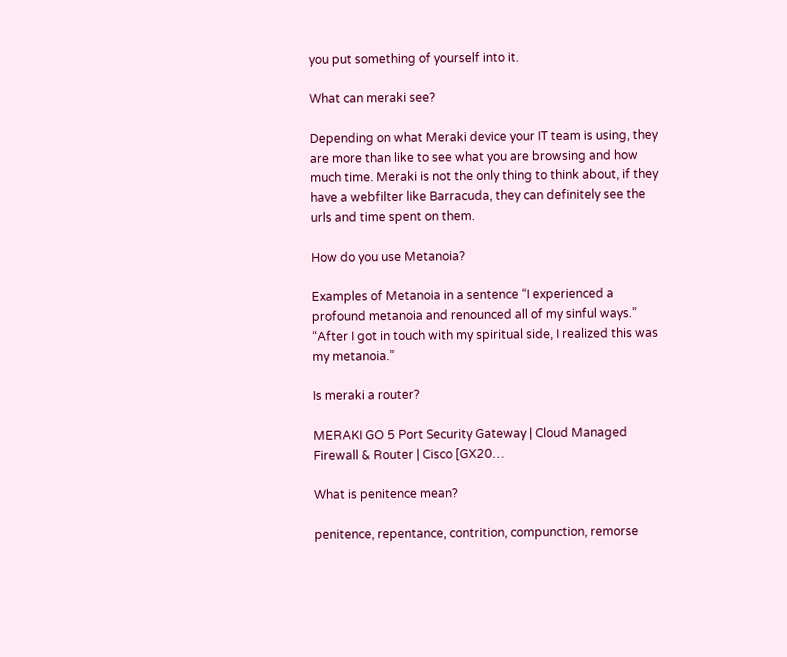you put something of yourself into it.

What can meraki see?

Depending on what Meraki device your IT team is using, they are more than like to see what you are browsing and how much time. Meraki is not the only thing to think about, if they have a webfilter like Barracuda, they can definitely see the urls and time spent on them.

How do you use Metanoia?

Examples of Metanoia in a sentence “I experienced a profound metanoia and renounced all of my sinful ways.” “After I got in touch with my spiritual side, I realized this was my metanoia.”

Is meraki a router?

MERAKI GO 5 Port Security Gateway | Cloud Managed Firewall & Router | Cisco [GX20…

What is penitence mean?

penitence, repentance, contrition, compunction, remorse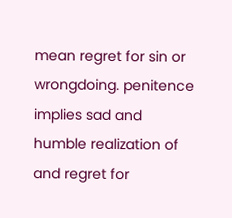mean regret for sin or wrongdoing. penitence implies sad and humble realization of and regret for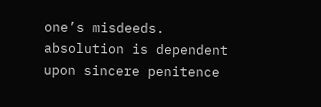one’s misdeeds. absolution is dependent upon sincere penitence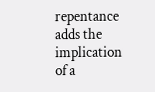repentance adds the implication of a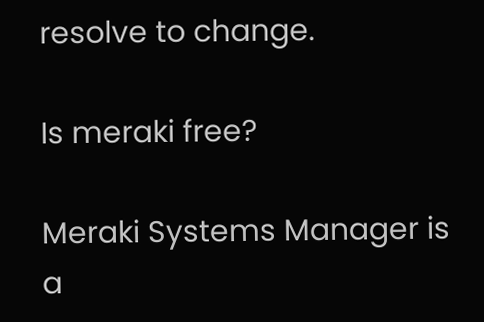resolve to change.

Is meraki free?

Meraki Systems Manager is a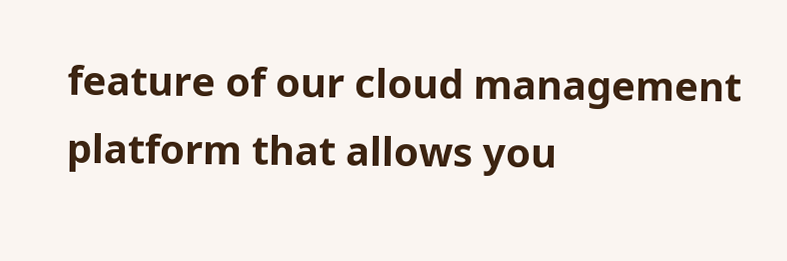feature of our cloud management platform that allows you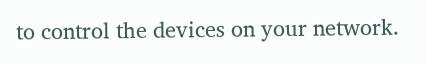to control the devices on your network.